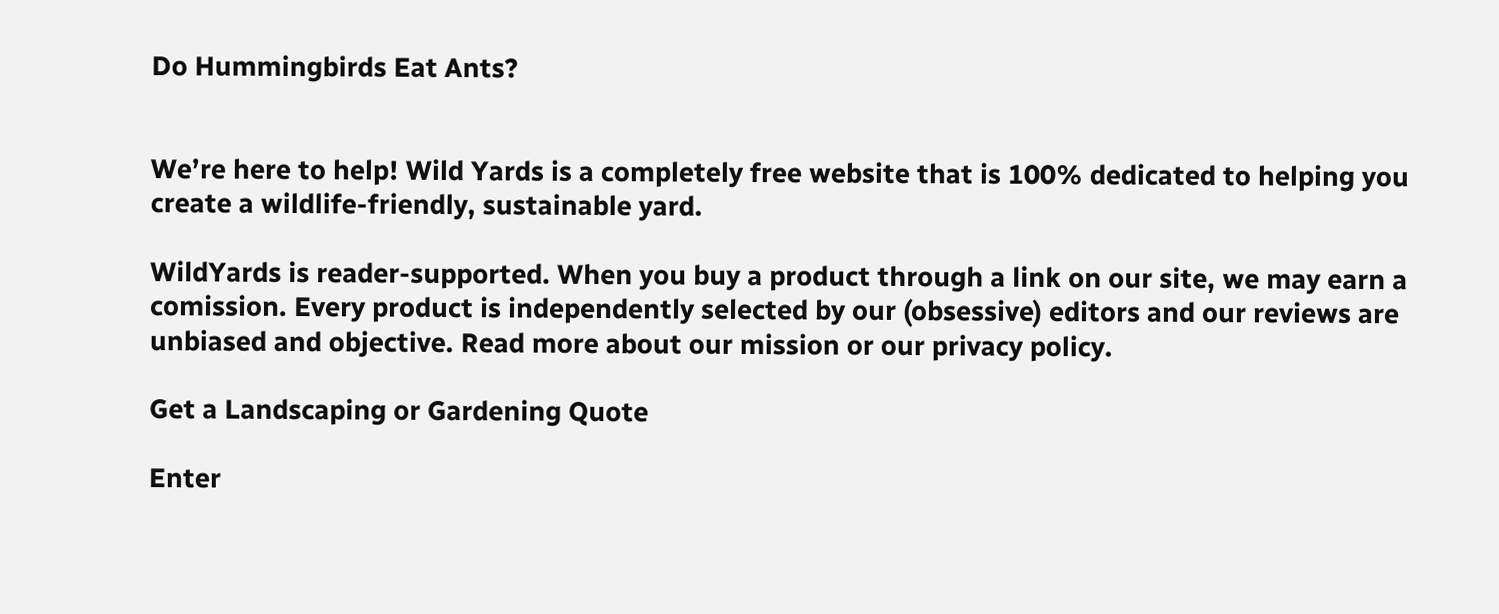Do Hummingbirds Eat Ants?


We’re here to help! Wild Yards is a completely free website that is 100% dedicated to helping you create a wildlife-friendly, sustainable yard.

WildYards is reader-supported. When you buy a product through a link on our site, we may earn a comission. Every product is independently selected by our (obsessive) editors and our reviews are unbiased and objective. Read more about our mission or our privacy policy.

Get a Landscaping or Gardening Quote

Enter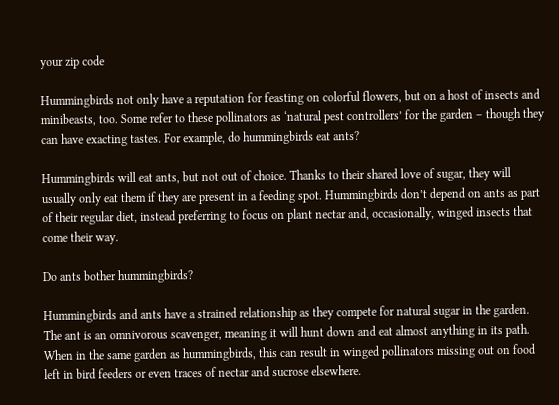your zip code

Hummingbirds not only have a reputation for feasting on colorful flowers, but on a host of insects and minibeasts, too. Some refer to these pollinators as ‘natural pest controllers’ for the garden – though they can have exacting tastes. For example, do hummingbirds eat ants?

Hummingbirds will eat ants, but not out of choice. Thanks to their shared love of sugar, they will usually only eat them if they are present in a feeding spot. Hummingbirds don’t depend on ants as part of their regular diet, instead preferring to focus on plant nectar and, occasionally, winged insects that come their way.

Do ants bother hummingbirds?

Hummingbirds and ants have a strained relationship as they compete for natural sugar in the garden. The ant is an omnivorous scavenger, meaning it will hunt down and eat almost anything in its path. When in the same garden as hummingbirds, this can result in winged pollinators missing out on food left in bird feeders or even traces of nectar and sucrose elsewhere.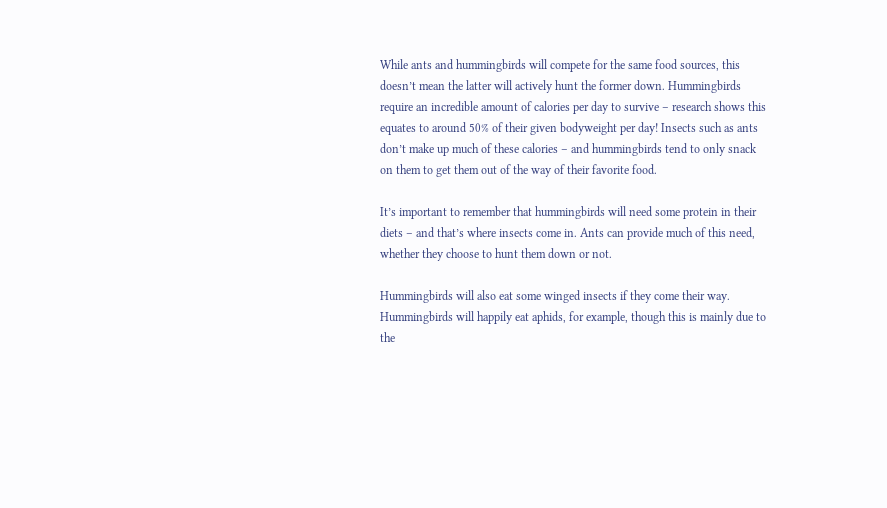While ants and hummingbirds will compete for the same food sources, this doesn’t mean the latter will actively hunt the former down. Hummingbirds require an incredible amount of calories per day to survive – research shows this equates to around 50% of their given bodyweight per day! Insects such as ants don’t make up much of these calories – and hummingbirds tend to only snack on them to get them out of the way of their favorite food.

It’s important to remember that hummingbirds will need some protein in their diets – and that’s where insects come in. Ants can provide much of this need, whether they choose to hunt them down or not.

Hummingbirds will also eat some winged insects if they come their way. Hummingbirds will happily eat aphids, for example, though this is mainly due to the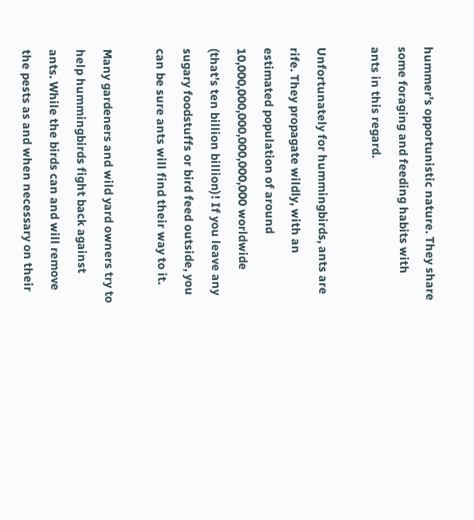hummer’s opportunistic nature. They share some foraging and feeding habits with ants in this regard.

Unfortunately for hummingbirds, ants are rife. They propagate wildly, with an estimated population of around 10,000,000,000,000,000,000 worldwide (that’s ten billion billion)! If you leave any sugary foodstuffs or bird feed outside, you can be sure ants will find their way to it.

Many gardeners and wild yard owners try to help hummingbirds fight back against ants. While the birds can and will remove the pests as and when necessary on their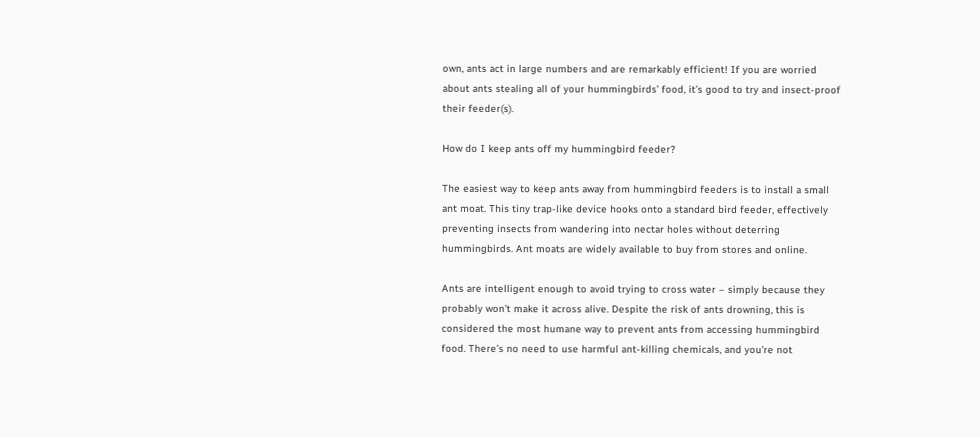own, ants act in large numbers and are remarkably efficient! If you are worried about ants stealing all of your hummingbirds’ food, it’s good to try and insect-proof their feeder(s).

How do I keep ants off my hummingbird feeder?

The easiest way to keep ants away from hummingbird feeders is to install a small ant moat. This tiny trap-like device hooks onto a standard bird feeder, effectively preventing insects from wandering into nectar holes without deterring hummingbirds. Ant moats are widely available to buy from stores and online.

Ants are intelligent enough to avoid trying to cross water – simply because they probably won’t make it across alive. Despite the risk of ants drowning, this is considered the most humane way to prevent ants from accessing hummingbird food. There’s no need to use harmful ant-killing chemicals, and you’re not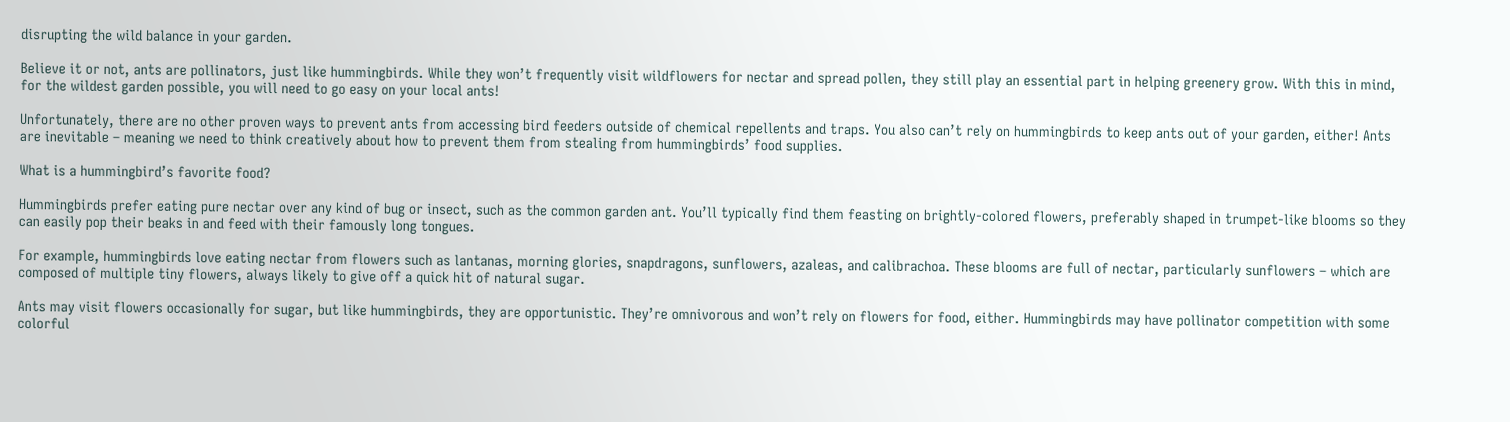disrupting the wild balance in your garden.

Believe it or not, ants are pollinators, just like hummingbirds. While they won’t frequently visit wildflowers for nectar and spread pollen, they still play an essential part in helping greenery grow. With this in mind, for the wildest garden possible, you will need to go easy on your local ants!

Unfortunately, there are no other proven ways to prevent ants from accessing bird feeders outside of chemical repellents and traps. You also can’t rely on hummingbirds to keep ants out of your garden, either! Ants are inevitable – meaning we need to think creatively about how to prevent them from stealing from hummingbirds’ food supplies.

What is a hummingbird’s favorite food?

Hummingbirds prefer eating pure nectar over any kind of bug or insect, such as the common garden ant. You’ll typically find them feasting on brightly-colored flowers, preferably shaped in trumpet-like blooms so they can easily pop their beaks in and feed with their famously long tongues.

For example, hummingbirds love eating nectar from flowers such as lantanas, morning glories, snapdragons, sunflowers, azaleas, and calibrachoa. These blooms are full of nectar, particularly sunflowers – which are composed of multiple tiny flowers, always likely to give off a quick hit of natural sugar.

Ants may visit flowers occasionally for sugar, but like hummingbirds, they are opportunistic. They’re omnivorous and won’t rely on flowers for food, either. Hummingbirds may have pollinator competition with some colorful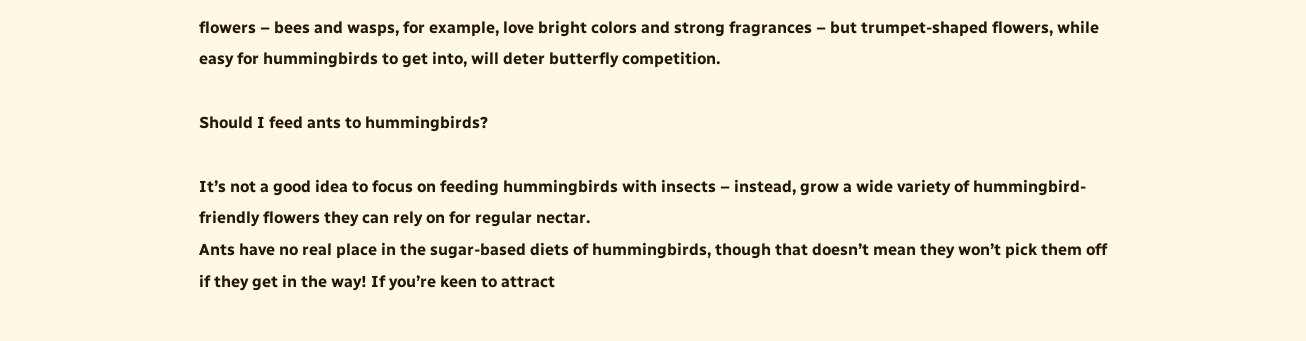flowers – bees and wasps, for example, love bright colors and strong fragrances – but trumpet-shaped flowers, while easy for hummingbirds to get into, will deter butterfly competition.

Should I feed ants to hummingbirds?

It’s not a good idea to focus on feeding hummingbirds with insects – instead, grow a wide variety of hummingbird-friendly flowers they can rely on for regular nectar.
Ants have no real place in the sugar-based diets of hummingbirds, though that doesn’t mean they won’t pick them off if they get in the way! If you’re keen to attract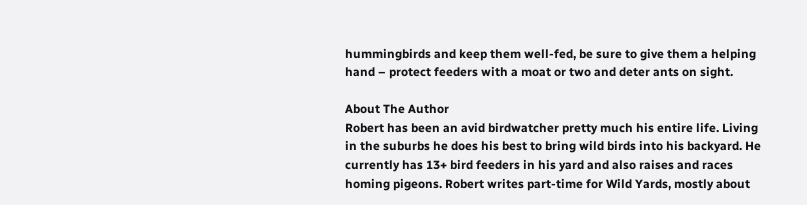hummingbirds and keep them well-fed, be sure to give them a helping hand – protect feeders with a moat or two and deter ants on sight.

About The Author
Robert has been an avid birdwatcher pretty much his entire life. Living in the suburbs he does his best to bring wild birds into his backyard. He currently has 13+ bird feeders in his yard and also raises and races homing pigeons. Robert writes part-time for Wild Yards, mostly about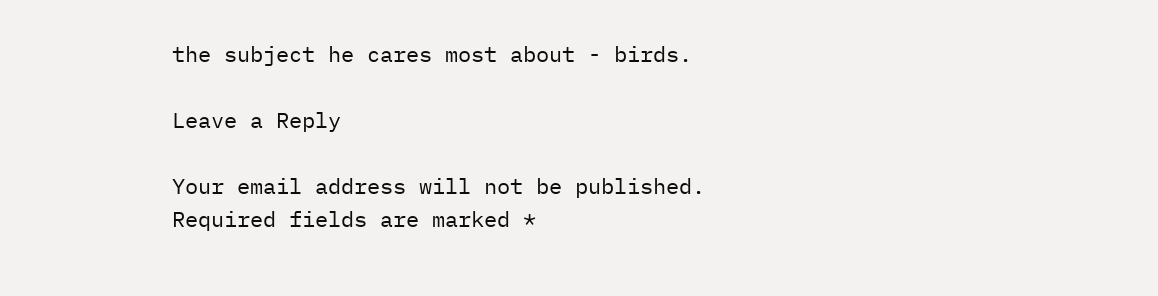the subject he cares most about - birds.

Leave a Reply

Your email address will not be published. Required fields are marked *